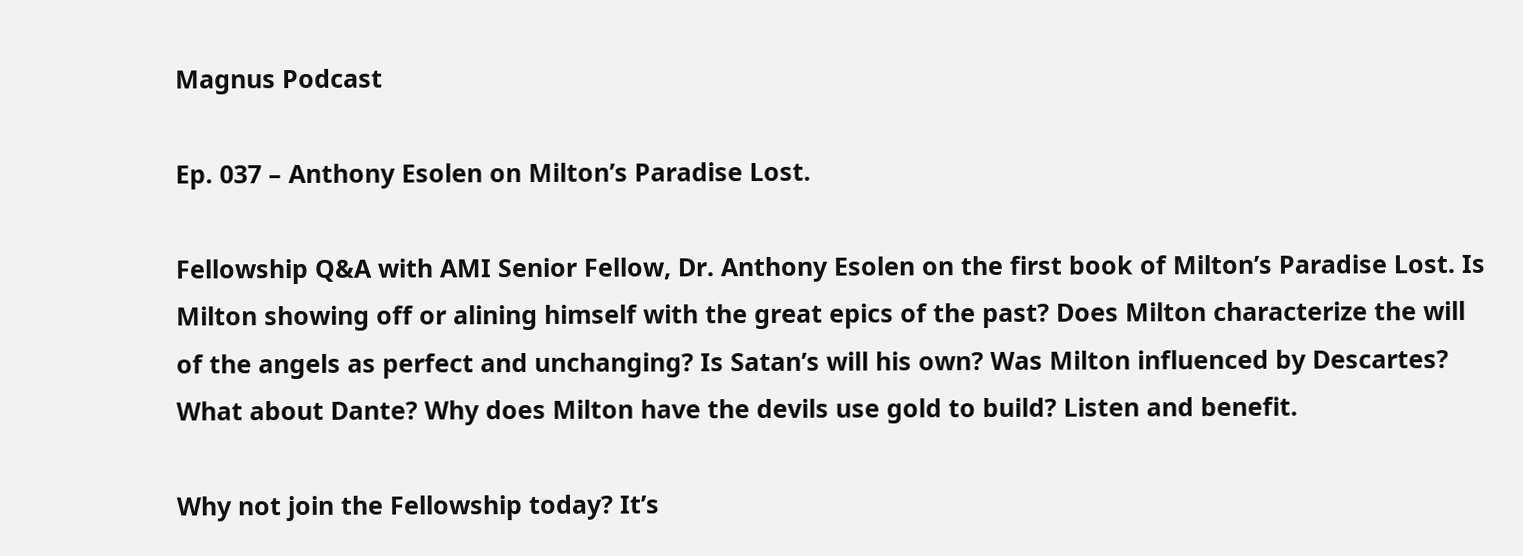Magnus Podcast

Ep. 037 – Anthony Esolen on Milton’s Paradise Lost.

Fellowship Q&A with AMI Senior Fellow, Dr. Anthony Esolen on the first book of Milton’s Paradise Lost. Is Milton showing off or alining himself with the great epics of the past? Does Milton characterize the will of the angels as perfect and unchanging? Is Satan’s will his own? Was Milton influenced by Descartes? What about Dante? Why does Milton have the devils use gold to build? Listen and benefit.

Why not join the Fellowship today? It’s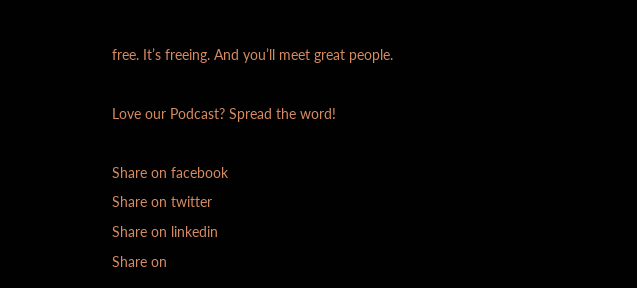free. It’s freeing. And you’ll meet great people.

Love our Podcast? Spread the word!

Share on facebook
Share on twitter
Share on linkedin
Share on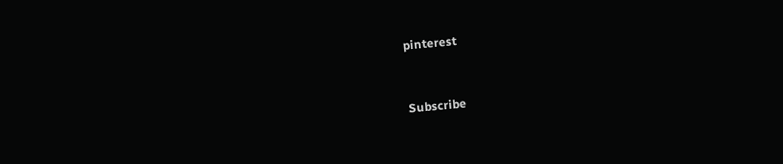pinterest


Subscribe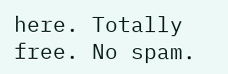here. Totally free. No spam.